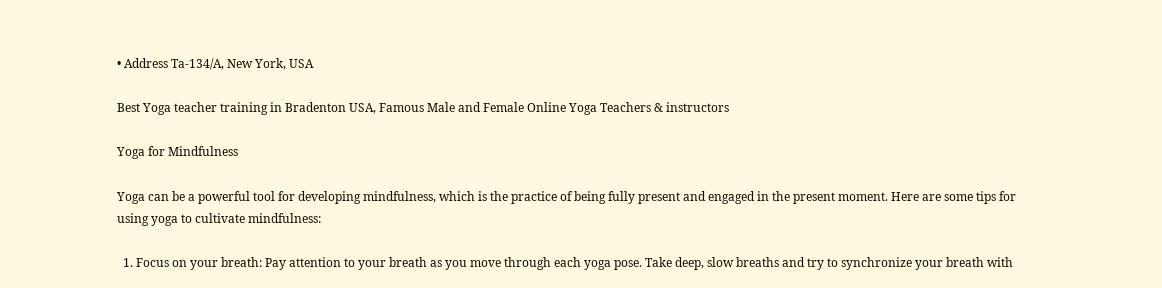• Address Ta-134/A, New York, USA

Best Yoga teacher training in Bradenton USA, Famous Male and Female Online Yoga Teachers & instructors

Yoga for Mindfulness

Yoga can be a powerful tool for developing mindfulness, which is the practice of being fully present and engaged in the present moment. Here are some tips for using yoga to cultivate mindfulness:

  1. Focus on your breath: Pay attention to your breath as you move through each yoga pose. Take deep, slow breaths and try to synchronize your breath with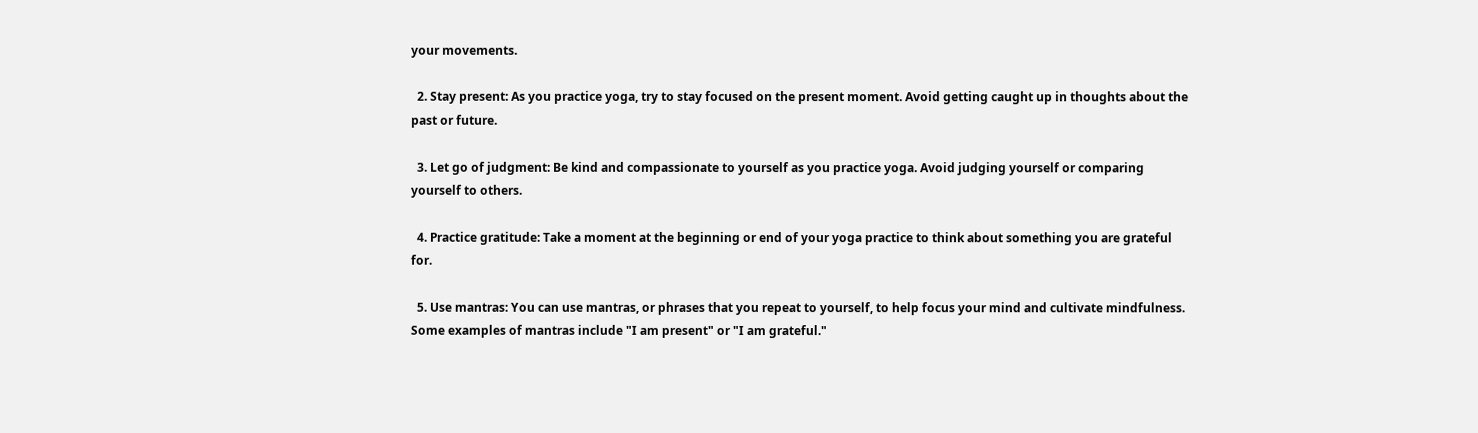your movements.

  2. Stay present: As you practice yoga, try to stay focused on the present moment. Avoid getting caught up in thoughts about the past or future.

  3. Let go of judgment: Be kind and compassionate to yourself as you practice yoga. Avoid judging yourself or comparing yourself to others.

  4. Practice gratitude: Take a moment at the beginning or end of your yoga practice to think about something you are grateful for.

  5. Use mantras: You can use mantras, or phrases that you repeat to yourself, to help focus your mind and cultivate mindfulness. Some examples of mantras include "I am present" or "I am grateful."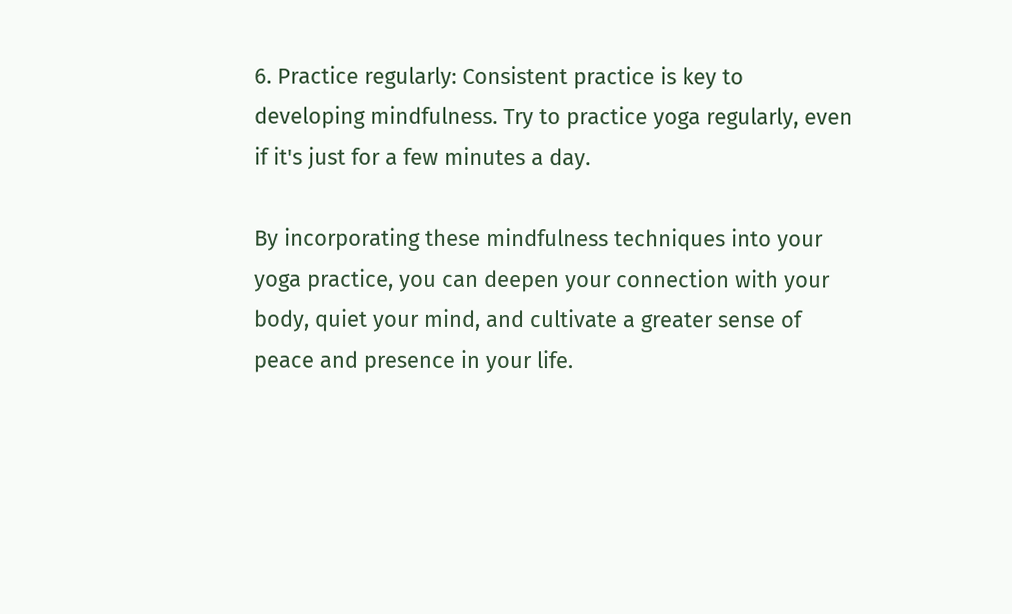6. Practice regularly: Consistent practice is key to developing mindfulness. Try to practice yoga regularly, even if it's just for a few minutes a day.

By incorporating these mindfulness techniques into your yoga practice, you can deepen your connection with your body, quiet your mind, and cultivate a greater sense of peace and presence in your life.